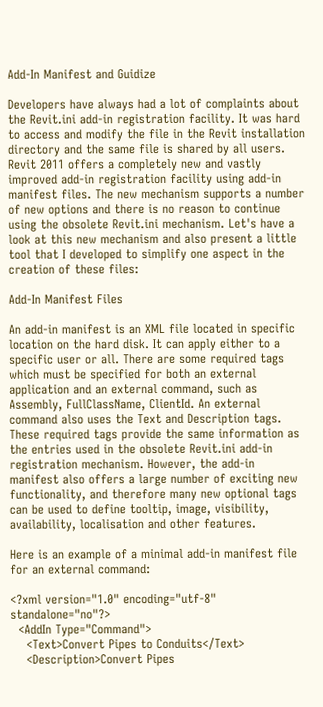Add-In Manifest and Guidize

Developers have always had a lot of complaints about the Revit.ini add-in registration facility. It was hard to access and modify the file in the Revit installation directory and the same file is shared by all users. Revit 2011 offers a completely new and vastly improved add-in registration facility using add-in manifest files. The new mechanism supports a number of new options and there is no reason to continue using the obsolete Revit.ini mechanism. Let's have a look at this new mechanism and also present a little tool that I developed to simplify one aspect in the creation of these files:

Add-In Manifest Files

An add-in manifest is an XML file located in specific location on the hard disk. It can apply either to a specific user or all. There are some required tags which must be specified for both an external application and an external command, such as Assembly, FullClassName, ClientId. An external command also uses the Text and Description tags. These required tags provide the same information as the entries used in the obsolete Revit.ini add-in registration mechanism. However, the add-in manifest also offers a large number of exciting new functionality, and therefore many new optional tags can be used to define tooltip, image, visibility, availability, localisation and other features.

Here is an example of a minimal add-in manifest file for an external command:

<?xml version="1.0" encoding="utf-8" standalone="no"?>
  <AddIn Type="Command">
    <Text>Convert Pipes to Conduits</Text>
    <Description>Convert Pipes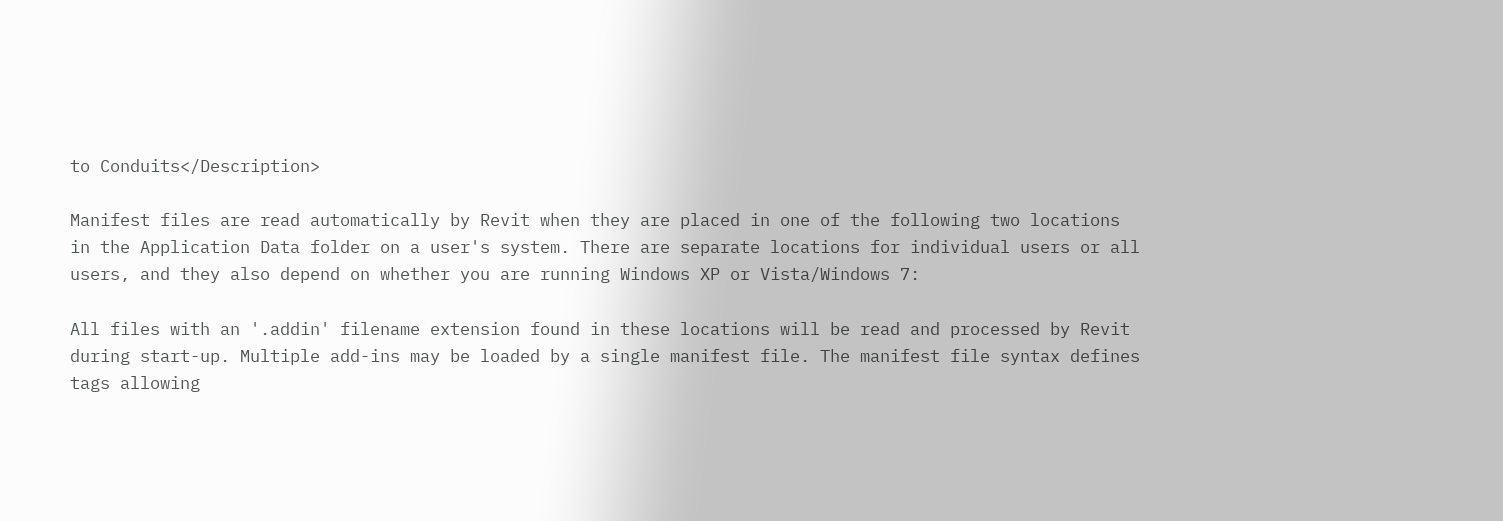to Conduits</Description>

Manifest files are read automatically by Revit when they are placed in one of the following two locations in the Application Data folder on a user's system. There are separate locations for individual users or all users, and they also depend on whether you are running Windows XP or Vista/Windows 7:

All files with an '.addin' filename extension found in these locations will be read and processed by Revit during start-up. Multiple add-ins may be loaded by a single manifest file. The manifest file syntax defines tags allowing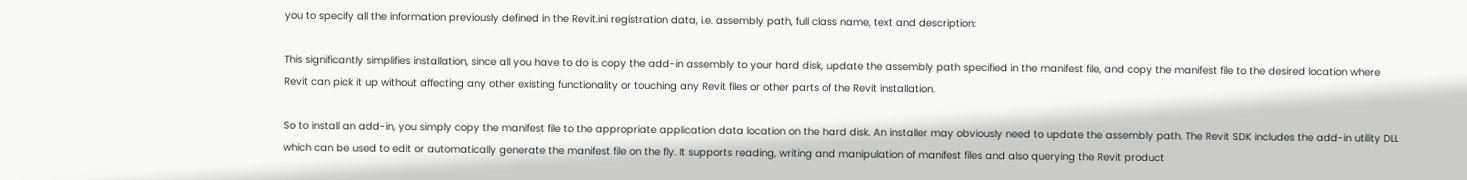you to specify all the information previously defined in the Revit.ini registration data, i.e. assembly path, full class name, text and description:

This significantly simplifies installation, since all you have to do is copy the add-in assembly to your hard disk, update the assembly path specified in the manifest file, and copy the manifest file to the desired location where Revit can pick it up without affecting any other existing functionality or touching any Revit files or other parts of the Revit installation.

So to install an add-in, you simply copy the manifest file to the appropriate application data location on the hard disk. An installer may obviously need to update the assembly path. The Revit SDK includes the add-in utility DLL which can be used to edit or automatically generate the manifest file on the fly. It supports reading, writing and manipulation of manifest files and also querying the Revit product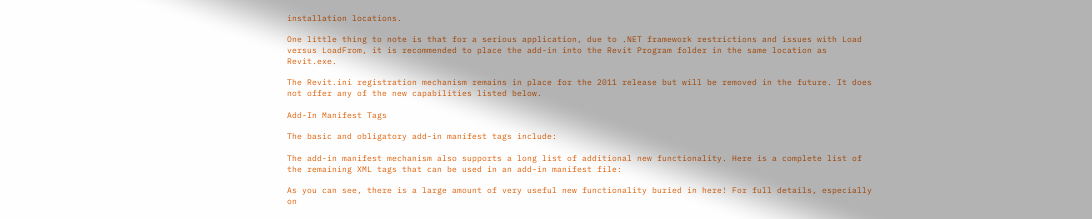installation locations.

One little thing to note is that for a serious application, due to .NET framework restrictions and issues with Load versus LoadFrom, it is recommended to place the add-in into the Revit Program folder in the same location as Revit.exe.

The Revit.ini registration mechanism remains in place for the 2011 release but will be removed in the future. It does not offer any of the new capabilities listed below.

Add-In Manifest Tags

The basic and obligatory add-in manifest tags include:

The add-in manifest mechanism also supports a long list of additional new functionality. Here is a complete list of the remaining XML tags that can be used in an add-in manifest file:

As you can see, there is a large amount of very useful new functionality buried in here! For full details, especially on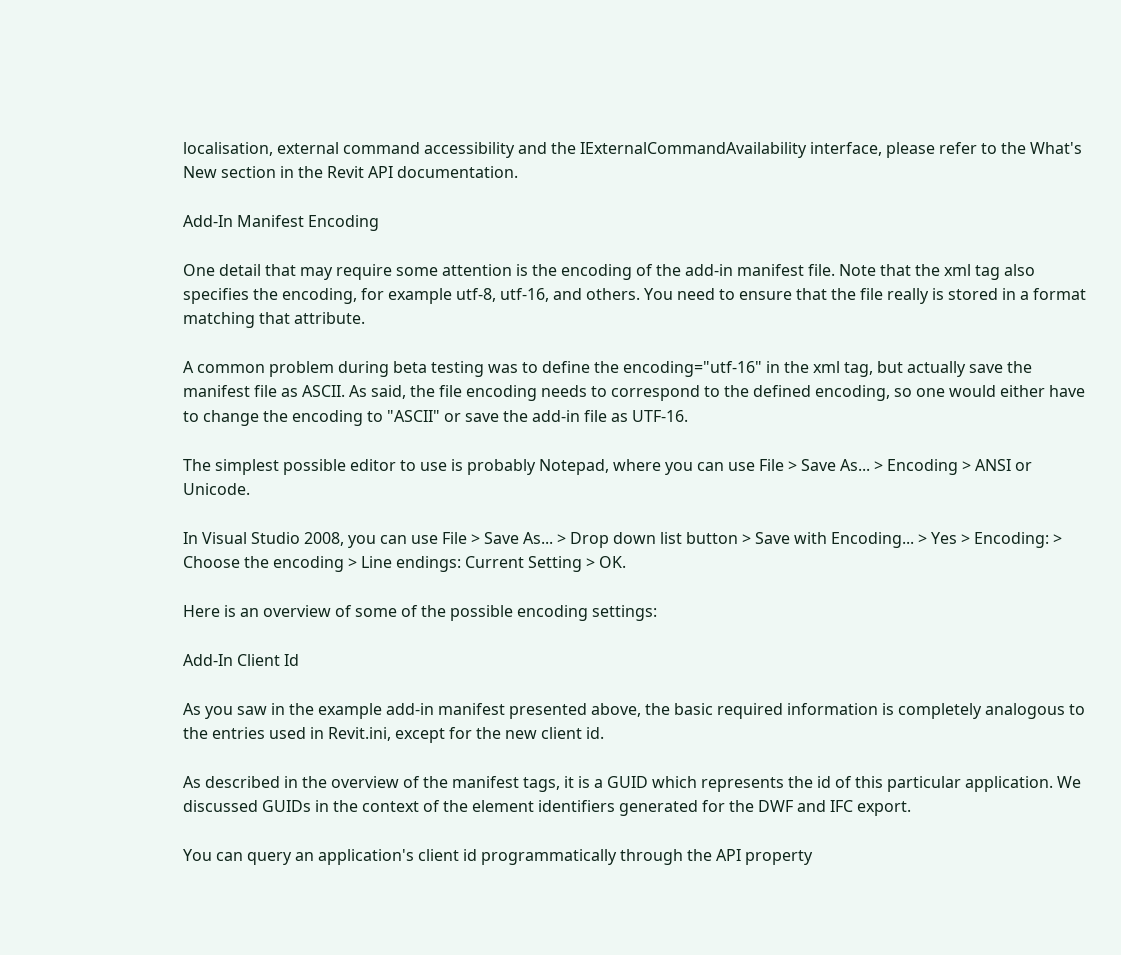localisation, external command accessibility and the IExternalCommandAvailability interface, please refer to the What's New section in the Revit API documentation.

Add-In Manifest Encoding

One detail that may require some attention is the encoding of the add-in manifest file. Note that the xml tag also specifies the encoding, for example utf-8, utf-16, and others. You need to ensure that the file really is stored in a format matching that attribute.

A common problem during beta testing was to define the encoding="utf-16" in the xml tag, but actually save the manifest file as ASCII. As said, the file encoding needs to correspond to the defined encoding, so one would either have to change the encoding to "ASCII" or save the add-in file as UTF-16.

The simplest possible editor to use is probably Notepad, where you can use File > Save As... > Encoding > ANSI or Unicode.

In Visual Studio 2008, you can use File > Save As... > Drop down list button > Save with Encoding... > Yes > Encoding: > Choose the encoding > Line endings: Current Setting > OK.

Here is an overview of some of the possible encoding settings:

Add-In Client Id

As you saw in the example add-in manifest presented above, the basic required information is completely analogous to the entries used in Revit.ini, except for the new client id.

As described in the overview of the manifest tags, it is a GUID which represents the id of this particular application. We discussed GUIDs in the context of the element identifiers generated for the DWF and IFC export.

You can query an application's client id programmatically through the API property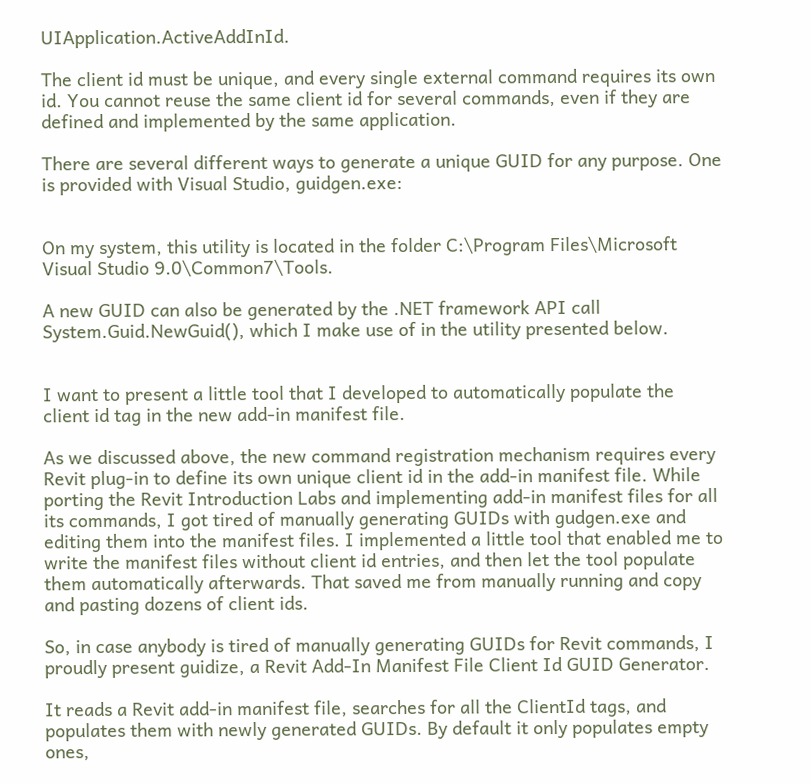UIApplication.ActiveAddInId.

The client id must be unique, and every single external command requires its own id. You cannot reuse the same client id for several commands, even if they are defined and implemented by the same application.

There are several different ways to generate a unique GUID for any purpose. One is provided with Visual Studio, guidgen.exe:


On my system, this utility is located in the folder C:\Program Files\Microsoft Visual Studio 9.0\Common7\Tools.

A new GUID can also be generated by the .NET framework API call System.Guid.NewGuid(), which I make use of in the utility presented below.


I want to present a little tool that I developed to automatically populate the client id tag in the new add-in manifest file.

As we discussed above, the new command registration mechanism requires every Revit plug-in to define its own unique client id in the add-in manifest file. While porting the Revit Introduction Labs and implementing add-in manifest files for all its commands, I got tired of manually generating GUIDs with gudgen.exe and editing them into the manifest files. I implemented a little tool that enabled me to write the manifest files without client id entries, and then let the tool populate them automatically afterwards. That saved me from manually running and copy and pasting dozens of client ids.

So, in case anybody is tired of manually generating GUIDs for Revit commands, I proudly present guidize, a Revit Add-In Manifest File Client Id GUID Generator.

It reads a Revit add-in manifest file, searches for all the ClientId tags, and populates them with newly generated GUIDs. By default it only populates empty ones,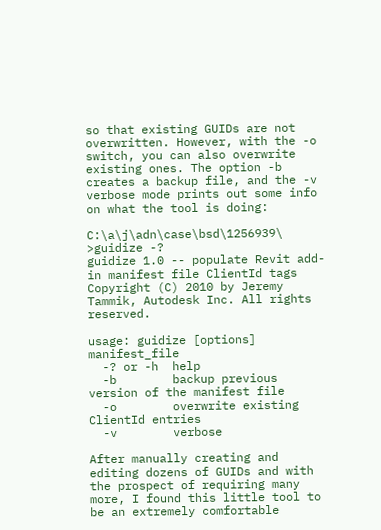so that existing GUIDs are not overwritten. However, with the -o switch, you can also overwrite existing ones. The option -b creates a backup file, and the -v verbose mode prints out some info on what the tool is doing:

C:\a\j\adn\case\bsd\1256939\ >guidize -?
guidize 1.0 -- populate Revit add-in manifest file ClientId tags
Copyright (C) 2010 by Jeremy Tammik, Autodesk Inc. All rights reserved.

usage: guidize [options] manifest_file
  -? or -h  help
  -b        backup previous version of the manifest file
  -o        overwrite existing ClientId entries
  -v        verbose

After manually creating and editing dozens of GUIDs and with the prospect of requiring many more, I found this little tool to be an extremely comfortable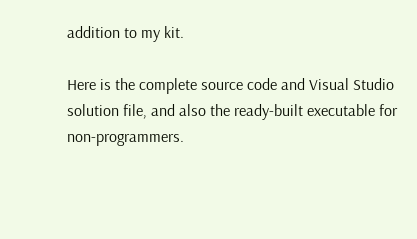addition to my kit.

Here is the complete source code and Visual Studio solution file, and also the ready-built executable for non-programmers.